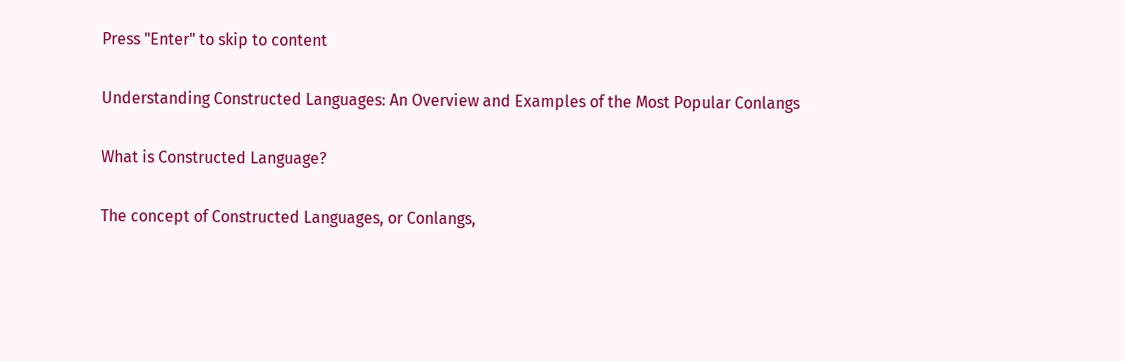Press "Enter" to skip to content

Understanding Constructed Languages: An Overview and Examples of the Most Popular Conlangs

What is Constructed Language?

The concept of Constructed Languages, or Conlangs,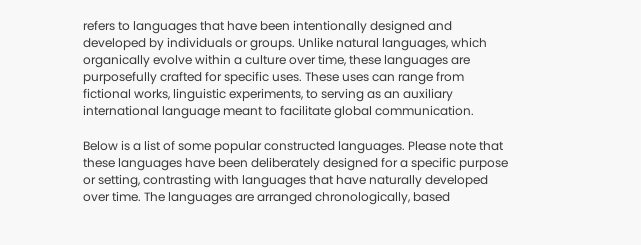refers to languages that have been intentionally designed and developed by individuals or groups. Unlike natural languages, which organically evolve within a culture over time, these languages are purposefully crafted for specific uses. These uses can range from fictional works, linguistic experiments, to serving as an auxiliary international language meant to facilitate global communication.

Below is a list of some popular constructed languages. Please note that these languages have been deliberately designed for a specific purpose or setting, contrasting with languages that have naturally developed over time. The languages are arranged chronologically, based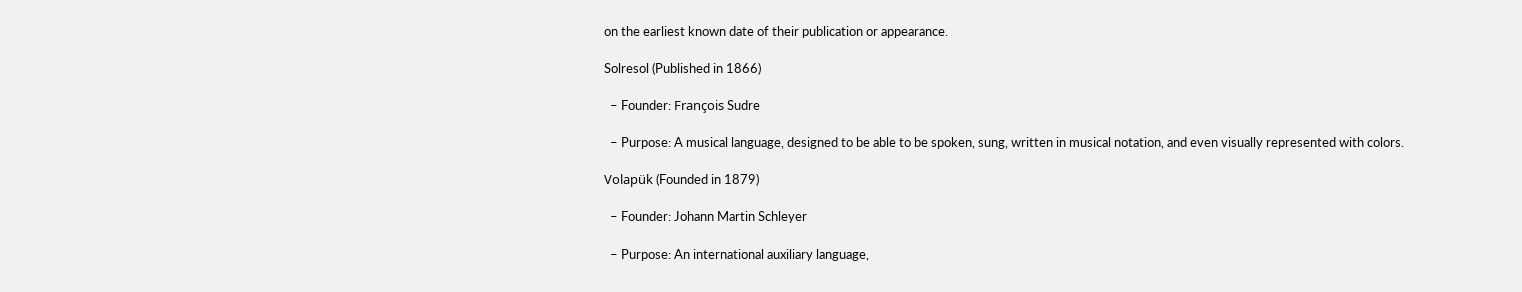on the earliest known date of their publication or appearance.

Solresol (Published in 1866)

  – Founder: François Sudre

  – Purpose: A musical language, designed to be able to be spoken, sung, written in musical notation, and even visually represented with colors.

Volapük (Founded in 1879)

  – Founder: Johann Martin Schleyer

  – Purpose: An international auxiliary language,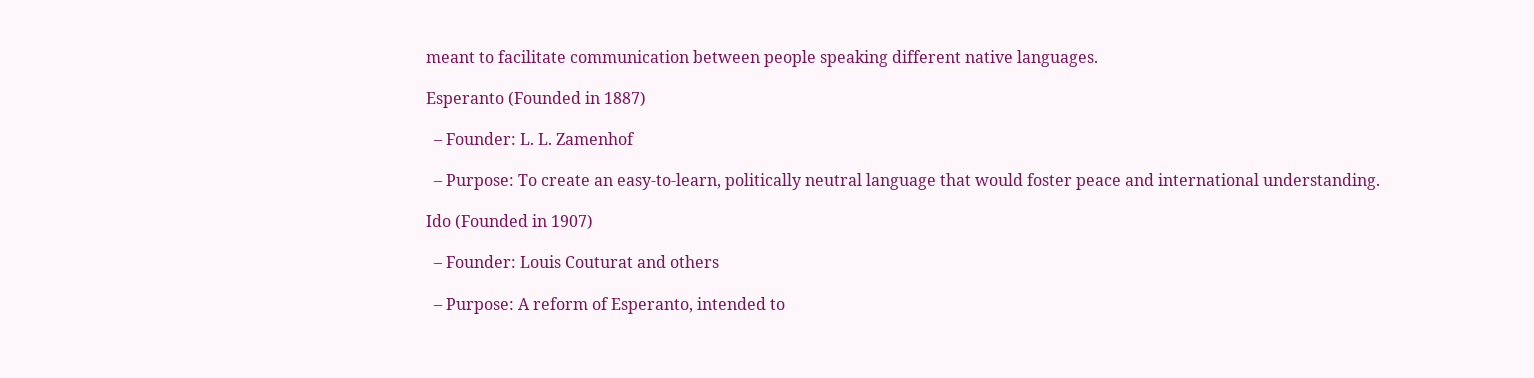meant to facilitate communication between people speaking different native languages.

Esperanto (Founded in 1887)

  – Founder: L. L. Zamenhof

  – Purpose: To create an easy-to-learn, politically neutral language that would foster peace and international understanding.

Ido (Founded in 1907)

  – Founder: Louis Couturat and others

  – Purpose: A reform of Esperanto, intended to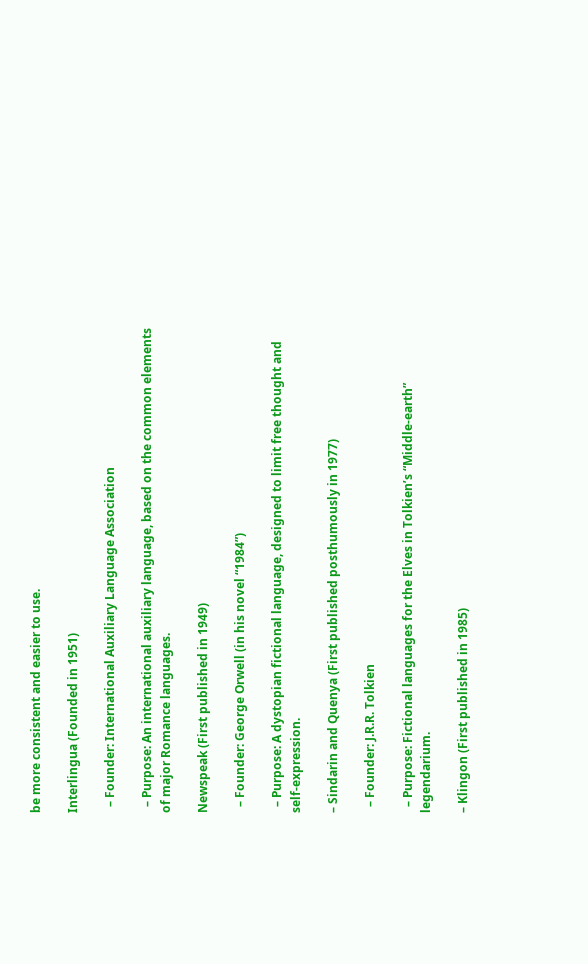be more consistent and easier to use.

Interlingua (Founded in 1951)

  – Founder: International Auxiliary Language Association

  – Purpose: An international auxiliary language, based on the common elements of major Romance languages.

Newspeak (First published in 1949)

  – Founder: George Orwell (in his novel “1984”)

  – Purpose: A dystopian fictional language, designed to limit free thought and self-expression.

– Sindarin and Quenya (First published posthumously in 1977)

  – Founder: J.R.R. Tolkien

  – Purpose: Fictional languages for the Elves in Tolkien’s “Middle-earth” legendarium.

– Klingon (First published in 1985)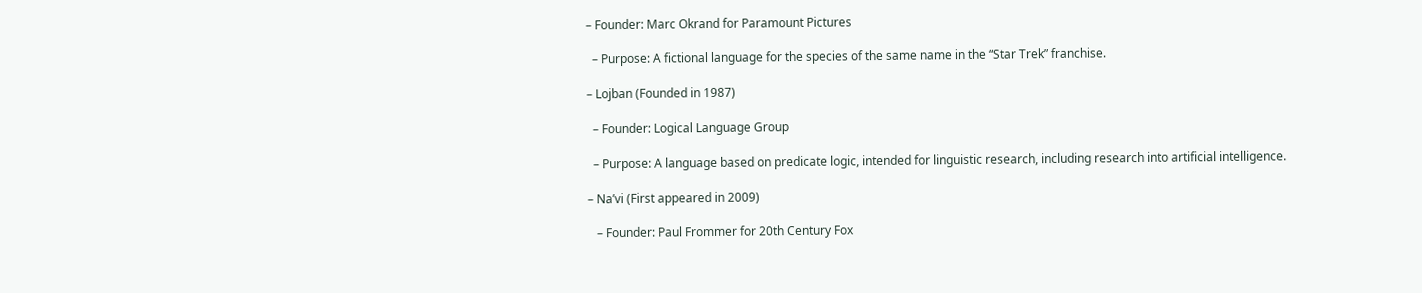– Founder: Marc Okrand for Paramount Pictures

  – Purpose: A fictional language for the species of the same name in the “Star Trek” franchise.

– Lojban (Founded in 1987)

  – Founder: Logical Language Group

  – Purpose: A language based on predicate logic, intended for linguistic research, including research into artificial intelligence.

– Na’vi (First appeared in 2009)

   – Founder: Paul Frommer for 20th Century Fox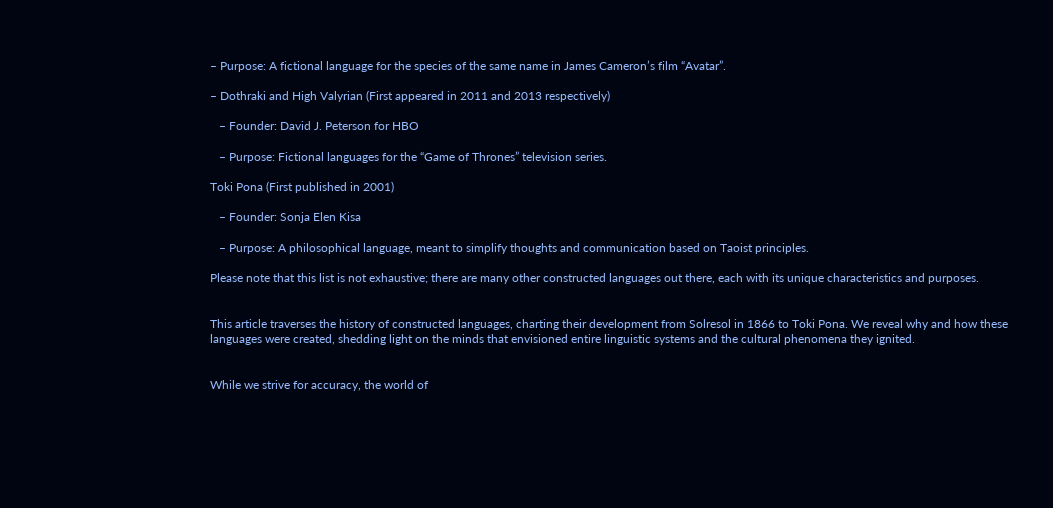– Purpose: A fictional language for the species of the same name in James Cameron’s film “Avatar”.

– Dothraki and High Valyrian (First appeared in 2011 and 2013 respectively)

   – Founder: David J. Peterson for HBO

   – Purpose: Fictional languages for the “Game of Thrones” television series.

Toki Pona (First published in 2001)

   – Founder: Sonja Elen Kisa

   – Purpose: A philosophical language, meant to simplify thoughts and communication based on Taoist principles.

Please note that this list is not exhaustive; there are many other constructed languages out there, each with its unique characteristics and purposes.


This article traverses the history of constructed languages, charting their development from Solresol in 1866 to Toki Pona. We reveal why and how these languages were created, shedding light on the minds that envisioned entire linguistic systems and the cultural phenomena they ignited.


While we strive for accuracy, the world of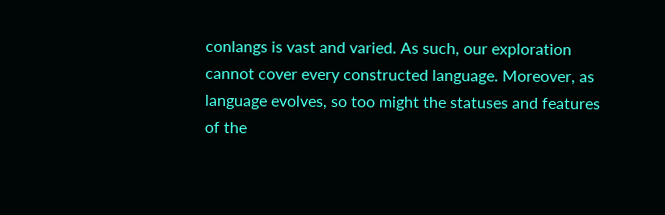conlangs is vast and varied. As such, our exploration cannot cover every constructed language. Moreover, as language evolves, so too might the statuses and features of the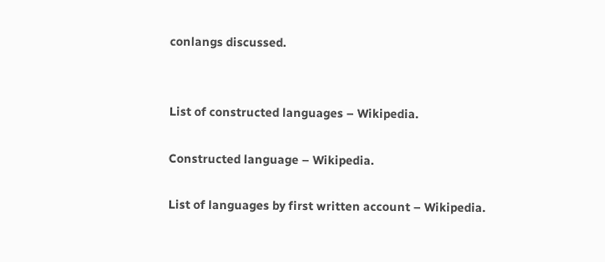conlangs discussed.


List of constructed languages – Wikipedia.

Constructed language – Wikipedia.

List of languages by first written account – Wikipedia.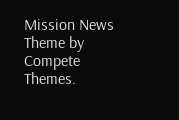Mission News Theme by Compete Themes.